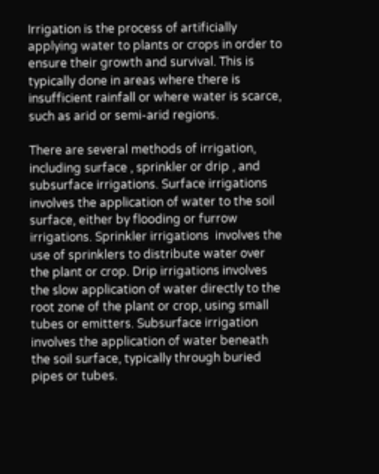Irrigation is the process of artificially applying water to plants or crops in order to ensure their growth and survival. This is typically done in areas where there is insufficient rainfall or where water is scarce, such as arid or semi-arid regions.

There are several methods of irrigation, including surface , sprinkler or drip , and subsurface irrigations. Surface irrigations involves the application of water to the soil surface, either by flooding or furrow irrigations. Sprinkler irrigations  involves the use of sprinklers to distribute water over the plant or crop. Drip irrigations involves the slow application of water directly to the root zone of the plant or crop, using small tubes or emitters. Subsurface irrigation involves the application of water beneath the soil surface, typically through buried pipes or tubes.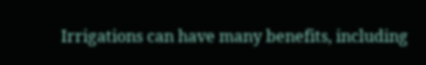Irrigations can have many benefits, including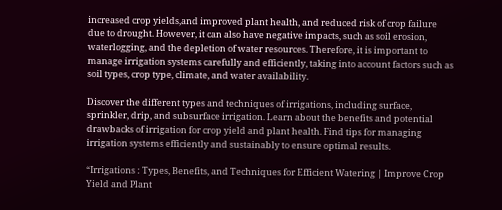increased crop yields,and improved plant health, and reduced risk of crop failure due to drought. However, it can also have negative impacts, such as soil erosion, waterlogging, and the depletion of water resources. Therefore, it is important to manage irrigation systems carefully and efficiently, taking into account factors such as soil types, crop type, climate, and water availability.

Discover the different types and techniques of irrigations, including surface, sprinkler, drip, and subsurface irrigation. Learn about the benefits and potential drawbacks of irrigation for crop yield and plant health. Find tips for managing irrigation systems efficiently and sustainably to ensure optimal results.

“Irrigations : Types, Benefits, and Techniques for Efficient Watering | Improve Crop Yield and Plant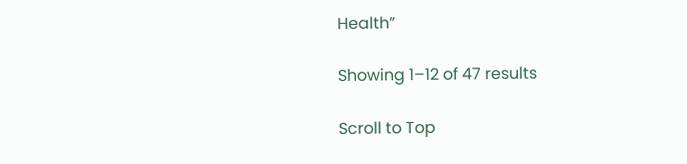Health”

Showing 1–12 of 47 results

Scroll to Top